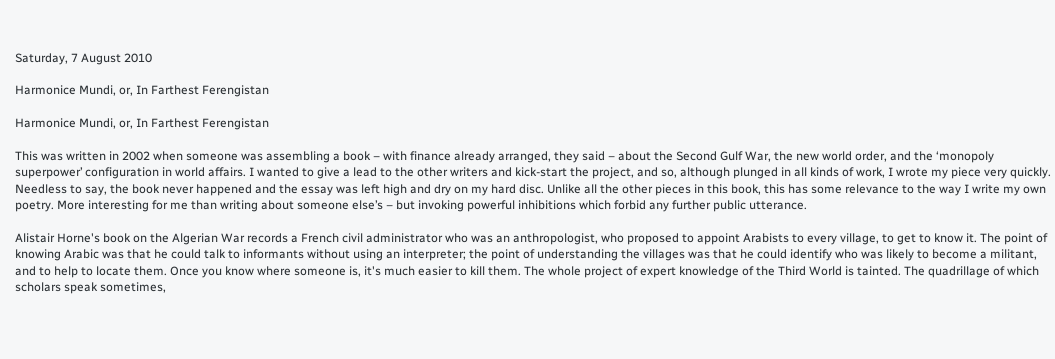Saturday, 7 August 2010

Harmonice Mundi, or, In Farthest Ferengistan

Harmonice Mundi, or, In Farthest Ferengistan

This was written in 2002 when someone was assembling a book – with finance already arranged, they said – about the Second Gulf War, the new world order, and the ‘monopoly superpower’ configuration in world affairs. I wanted to give a lead to the other writers and kick-start the project, and so, although plunged in all kinds of work, I wrote my piece very quickly. Needless to say, the book never happened and the essay was left high and dry on my hard disc. Unlike all the other pieces in this book, this has some relevance to the way I write my own poetry. More interesting for me than writing about someone else’s – but invoking powerful inhibitions which forbid any further public utterance.

Alistair Horne's book on the Algerian War records a French civil administrator who was an anthropologist, who proposed to appoint Arabists to every village, to get to know it. The point of knowing Arabic was that he could talk to informants without using an interpreter; the point of understanding the villages was that he could identify who was likely to become a militant, and to help to locate them. Once you know where someone is, it's much easier to kill them. The whole project of expert knowledge of the Third World is tainted. The quadrillage of which scholars speak sometimes,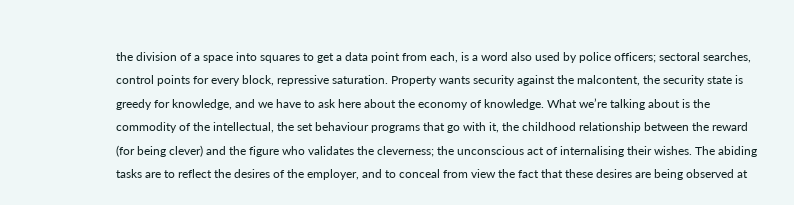the division of a space into squares to get a data point from each, is a word also used by police officers; sectoral searches, control points for every block, repressive saturation. Property wants security against the malcontent, the security state is greedy for knowledge, and we have to ask here about the economy of knowledge. What we’re talking about is the commodity of the intellectual, the set behaviour programs that go with it, the childhood relationship between the reward (for being clever) and the figure who validates the cleverness; the unconscious act of internalising their wishes. The abiding tasks are to reflect the desires of the employer, and to conceal from view the fact that these desires are being observed at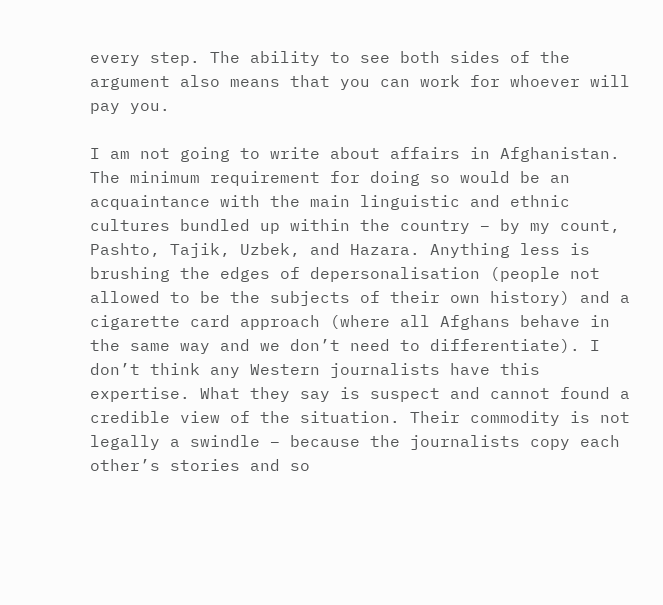every step. The ability to see both sides of the argument also means that you can work for whoever will pay you.

I am not going to write about affairs in Afghanistan. The minimum requirement for doing so would be an acquaintance with the main linguistic and ethnic cultures bundled up within the country – by my count, Pashto, Tajik, Uzbek, and Hazara. Anything less is brushing the edges of depersonalisation (people not allowed to be the subjects of their own history) and a cigarette card approach (where all Afghans behave in the same way and we don’t need to differentiate). I don’t think any Western journalists have this expertise. What they say is suspect and cannot found a credible view of the situation. Their commodity is not legally a swindle – because the journalists copy each other’s stories and so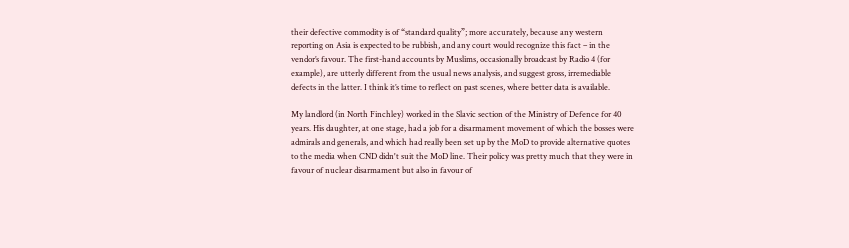their defective commodity is of “standard quality”; more accurately, because any western reporting on Asia is expected to be rubbish, and any court would recognize this fact – in the vendor’s favour. The first-hand accounts by Muslims, occasionally broadcast by Radio 4 (for example), are utterly different from the usual news analysis, and suggest gross, irremediable defects in the latter. I think it’s time to reflect on past scenes, where better data is available.

My landlord (in North Finchley) worked in the Slavic section of the Ministry of Defence for 40 years. His daughter, at one stage, had a job for a disarmament movement of which the bosses were admirals and generals, and which had really been set up by the MoD to provide alternative quotes to the media when CND didn't suit the MoD line. Their policy was pretty much that they were in favour of nuclear disarmament but also in favour of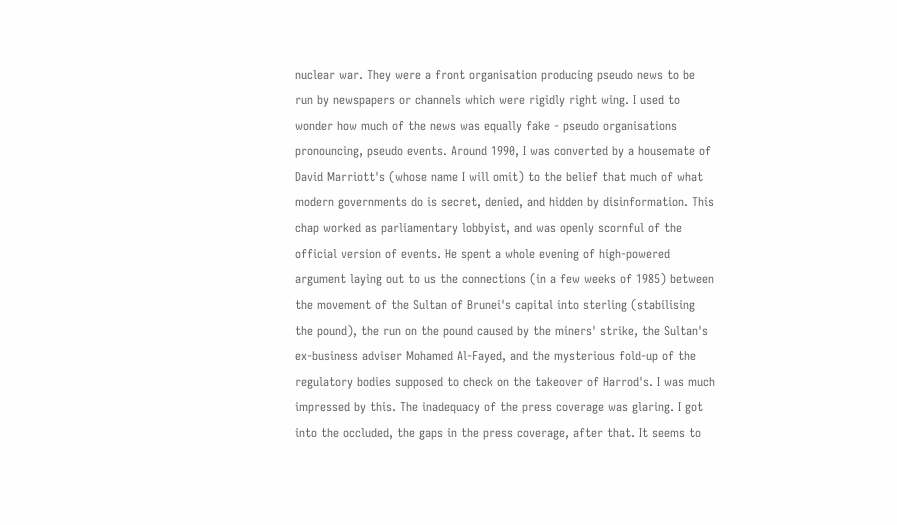nuclear war. They were a front organisation producing pseudo news to be run by newspapers or channels which were rigidly right wing. I used to wonder how much of the news was equally fake - pseudo organisations pronouncing, pseudo events. Around 1990, I was converted by a housemate of David Marriott's (whose name I will omit) to the belief that much of what modern governments do is secret, denied, and hidden by disinformation. This chap worked as parliamentary lobbyist, and was openly scornful of the official version of events. He spent a whole evening of high-powered argument laying out to us the connections (in a few weeks of 1985) between the movement of the Sultan of Brunei's capital into sterling (stabilising the pound), the run on the pound caused by the miners' strike, the Sultan's ex-business adviser Mohamed Al-Fayed, and the mysterious fold-up of the regulatory bodies supposed to check on the takeover of Harrod's. I was much impressed by this. The inadequacy of the press coverage was glaring. I got into the occluded, the gaps in the press coverage, after that. It seems to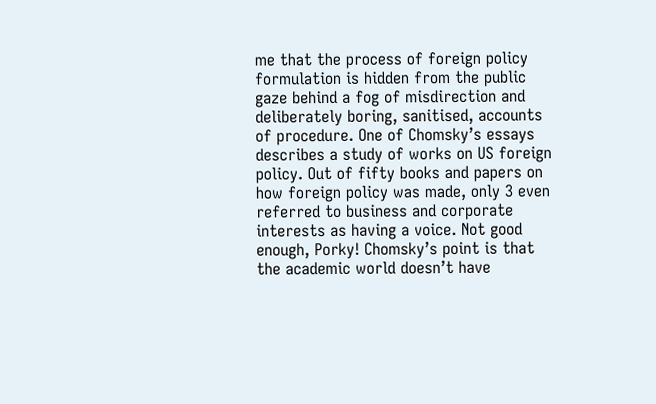me that the process of foreign policy formulation is hidden from the public gaze behind a fog of misdirection and deliberately boring, sanitised, accounts of procedure. One of Chomsky’s essays describes a study of works on US foreign policy. Out of fifty books and papers on how foreign policy was made, only 3 even referred to business and corporate interests as having a voice. Not good enough, Porky! Chomsky’s point is that the academic world doesn’t have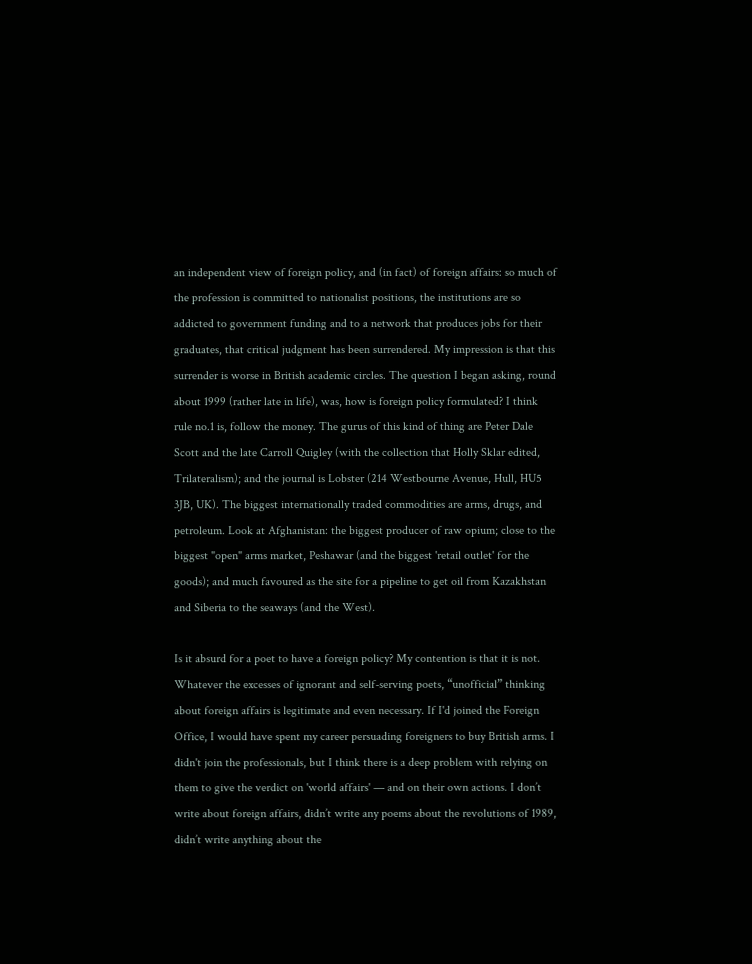an independent view of foreign policy, and (in fact) of foreign affairs: so much of the profession is committed to nationalist positions, the institutions are so addicted to government funding and to a network that produces jobs for their graduates, that critical judgment has been surrendered. My impression is that this surrender is worse in British academic circles. The question I began asking, round about 1999 (rather late in life), was, how is foreign policy formulated? I think rule no.1 is, follow the money. The gurus of this kind of thing are Peter Dale Scott and the late Carroll Quigley (with the collection that Holly Sklar edited, Trilateralism); and the journal is Lobster (214 Westbourne Avenue, Hull, HU5 3JB, UK). The biggest internationally traded commodities are arms, drugs, and petroleum. Look at Afghanistan: the biggest producer of raw opium; close to the biggest "open" arms market, Peshawar (and the biggest 'retail outlet' for the goods); and much favoured as the site for a pipeline to get oil from Kazakhstan and Siberia to the seaways (and the West).

Is it absurd for a poet to have a foreign policy? My contention is that it is not. Whatever the excesses of ignorant and self-serving poets, “unofficial” thinking about foreign affairs is legitimate and even necessary. If I'd joined the Foreign Office, I would have spent my career persuading foreigners to buy British arms. I didn't join the professionals, but I think there is a deep problem with relying on them to give the verdict on 'world affairs' — and on their own actions. I don’t write about foreign affairs, didn’t write any poems about the revolutions of 1989, didn’t write anything about the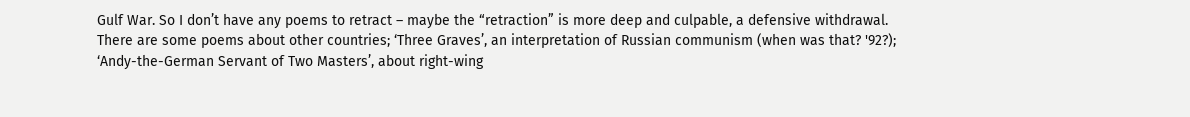Gulf War. So I don’t have any poems to retract – maybe the “retraction” is more deep and culpable, a defensive withdrawal. There are some poems about other countries; ‘Three Graves’, an interpretation of Russian communism (when was that? '92?); ‘Andy-the-German Servant of Two Masters’, about right-wing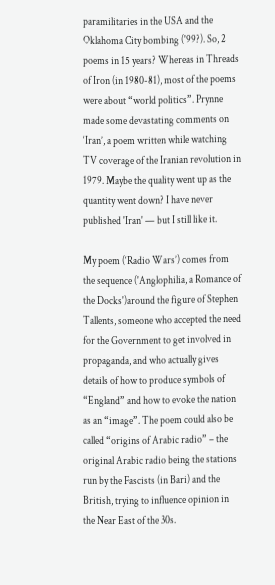paramilitaries in the USA and the Oklahoma City bombing ('99?). So, 2 poems in 15 years? Whereas in Threads of Iron (in 1980-81), most of the poems were about “world politics”. Prynne made some devastating comments on ‘Iran’, a poem written while watching TV coverage of the Iranian revolution in 1979. Maybe the quality went up as the quantity went down? I have never published 'Iran' — but I still like it.

My poem (‘Radio Wars’) comes from the sequence ('Anglophilia, a Romance of the Docks')around the figure of Stephen Tallents, someone who accepted the need for the Government to get involved in propaganda, and who actually gives details of how to produce symbols of “England” and how to evoke the nation as an “image”. The poem could also be called “origins of Arabic radio” – the original Arabic radio being the stations run by the Fascists (in Bari) and the British, trying to influence opinion in the Near East of the 30s.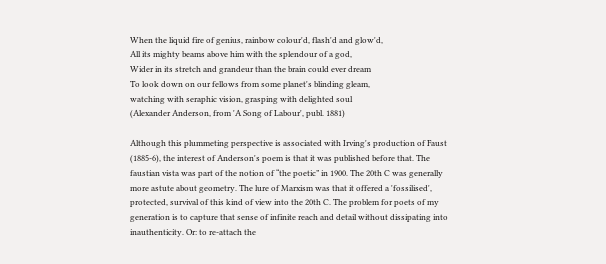When the liquid fire of genius, rainbow colour'd, flash'd and glow'd,
All its mighty beams above him with the splendour of a god,
Wider in its stretch and grandeur than the brain could ever dream
To look down on our fellows from some planet's blinding gleam,
watching with seraphic vision, grasping with delighted soul
(Alexander Anderson, from 'A Song of Labour', publ. 1881)

Although this plummeting perspective is associated with Irving's production of Faust (1885-6), the interest of Anderson's poem is that it was published before that. The faustian vista was part of the notion of “the poetic” in 1900. The 20th C was generally more astute about geometry. The lure of Marxism was that it offered a 'fossilised', protected, survival of this kind of view into the 20th C. The problem for poets of my generation is to capture that sense of infinite reach and detail without dissipating into inauthenticity. Or: to re-attach the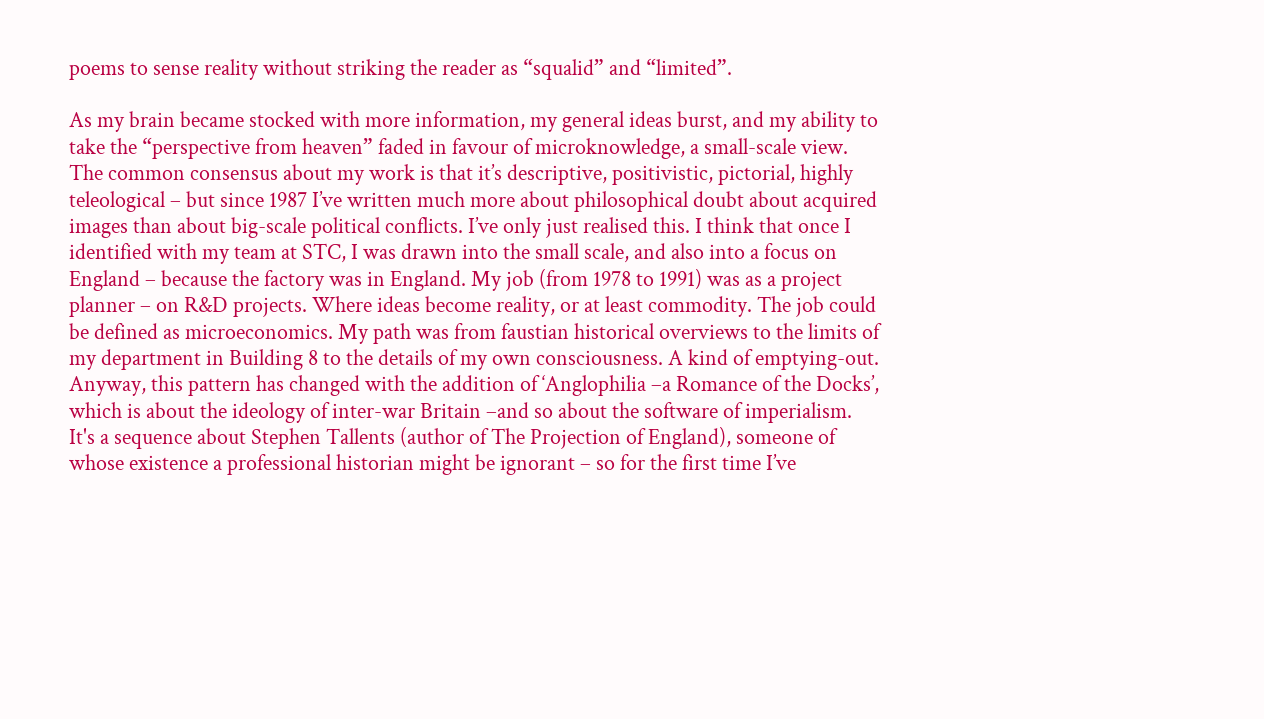poems to sense reality without striking the reader as “squalid” and “limited”.

As my brain became stocked with more information, my general ideas burst, and my ability to take the “perspective from heaven” faded in favour of microknowledge, a small-scale view. The common consensus about my work is that it’s descriptive, positivistic, pictorial, highly teleological – but since 1987 I’ve written much more about philosophical doubt about acquired images than about big-scale political conflicts. I’ve only just realised this. I think that once I identified with my team at STC, I was drawn into the small scale, and also into a focus on England – because the factory was in England. My job (from 1978 to 1991) was as a project planner – on R&D projects. Where ideas become reality, or at least commodity. The job could be defined as microeconomics. My path was from faustian historical overviews to the limits of my department in Building 8 to the details of my own consciousness. A kind of emptying-out. Anyway, this pattern has changed with the addition of ‘Anglophilia –a Romance of the Docks’, which is about the ideology of inter-war Britain –and so about the software of imperialism. It's a sequence about Stephen Tallents (author of The Projection of England), someone of whose existence a professional historian might be ignorant – so for the first time I’ve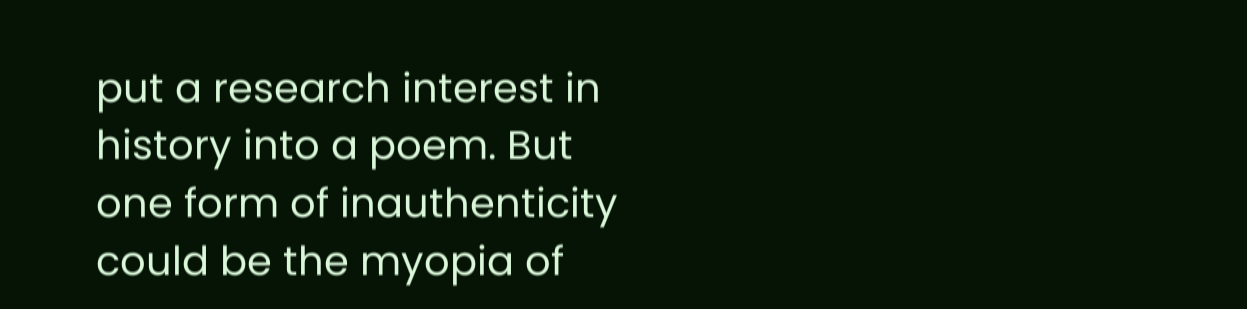put a research interest in history into a poem. But one form of inauthenticity could be the myopia of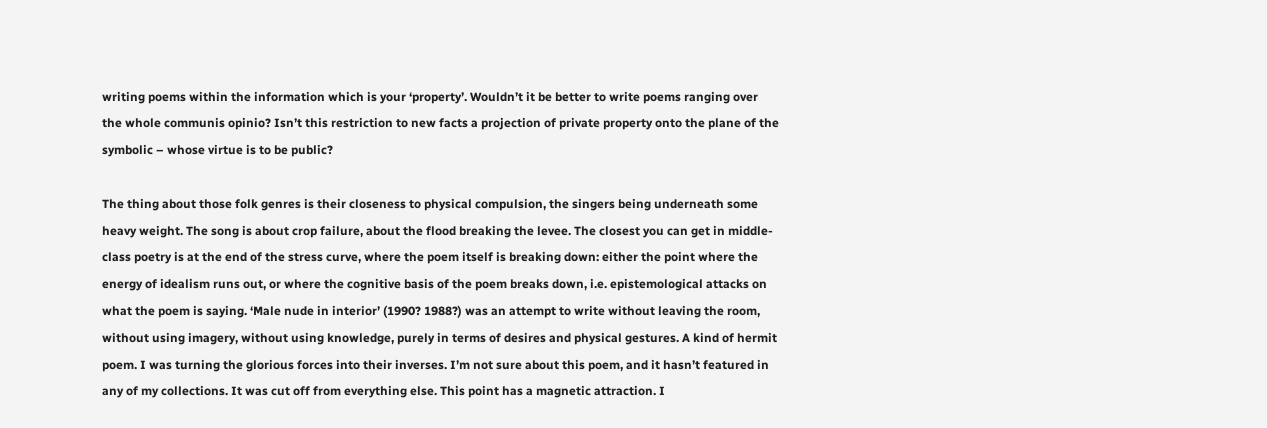writing poems within the information which is your ‘property’. Wouldn’t it be better to write poems ranging over the whole communis opinio? Isn’t this restriction to new facts a projection of private property onto the plane of the symbolic – whose virtue is to be public?

The thing about those folk genres is their closeness to physical compulsion, the singers being underneath some heavy weight. The song is about crop failure, about the flood breaking the levee. The closest you can get in middle-class poetry is at the end of the stress curve, where the poem itself is breaking down: either the point where the energy of idealism runs out, or where the cognitive basis of the poem breaks down, i.e. epistemological attacks on what the poem is saying. ‘Male nude in interior’ (1990? 1988?) was an attempt to write without leaving the room, without using imagery, without using knowledge, purely in terms of desires and physical gestures. A kind of hermit poem. I was turning the glorious forces into their inverses. I’m not sure about this poem, and it hasn’t featured in any of my collections. It was cut off from everything else. This point has a magnetic attraction. I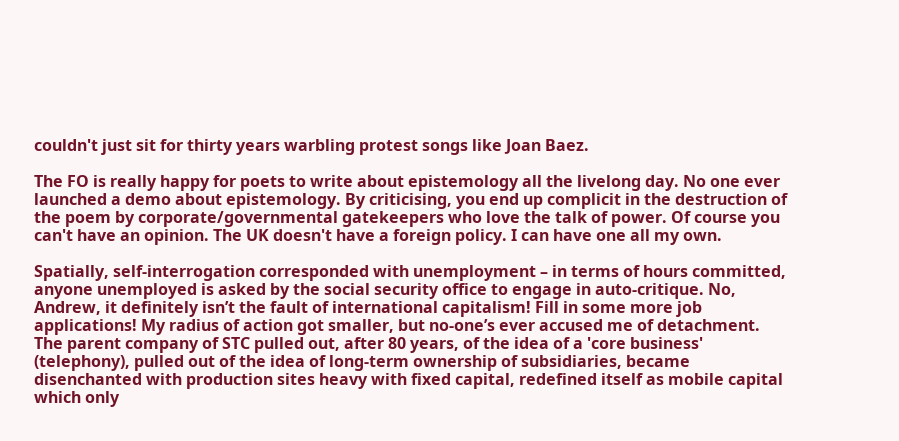couldn't just sit for thirty years warbling protest songs like Joan Baez.

The FO is really happy for poets to write about epistemology all the livelong day. No one ever launched a demo about epistemology. By criticising, you end up complicit in the destruction of the poem by corporate/governmental gatekeepers who love the talk of power. Of course you can't have an opinion. The UK doesn't have a foreign policy. I can have one all my own.

Spatially, self-interrogation corresponded with unemployment – in terms of hours committed, anyone unemployed is asked by the social security office to engage in auto-critique. No, Andrew, it definitely isn’t the fault of international capitalism! Fill in some more job applications! My radius of action got smaller, but no-one’s ever accused me of detachment. The parent company of STC pulled out, after 80 years, of the idea of a 'core business' (telephony), pulled out of the idea of long-term ownership of subsidiaries, became disenchanted with production sites heavy with fixed capital, redefined itself as mobile capital which only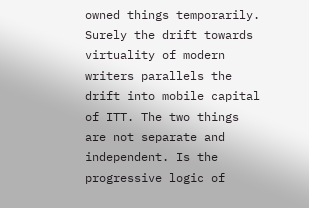owned things temporarily. Surely the drift towards virtuality of modern writers parallels the drift into mobile capital of ITT. The two things are not separate and independent. Is the progressive logic of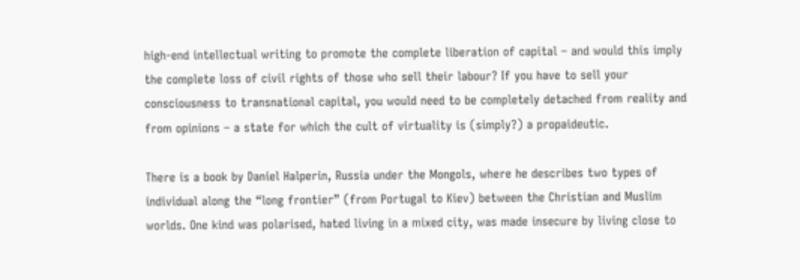high-end intellectual writing to promote the complete liberation of capital – and would this imply the complete loss of civil rights of those who sell their labour? If you have to sell your consciousness to transnational capital, you would need to be completely detached from reality and from opinions – a state for which the cult of virtuality is (simply?) a propaideutic.

There is a book by Daniel Halperin, Russia under the Mongols, where he describes two types of individual along the “long frontier” (from Portugal to Kiev) between the Christian and Muslim worlds. One kind was polarised, hated living in a mixed city, was made insecure by living close to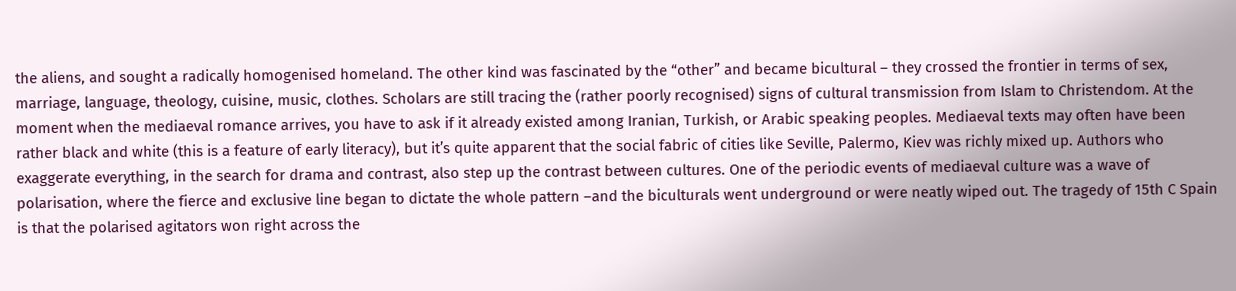the aliens, and sought a radically homogenised homeland. The other kind was fascinated by the “other” and became bicultural – they crossed the frontier in terms of sex, marriage, language, theology, cuisine, music, clothes. Scholars are still tracing the (rather poorly recognised) signs of cultural transmission from Islam to Christendom. At the moment when the mediaeval romance arrives, you have to ask if it already existed among Iranian, Turkish, or Arabic speaking peoples. Mediaeval texts may often have been rather black and white (this is a feature of early literacy), but it’s quite apparent that the social fabric of cities like Seville, Palermo, Kiev was richly mixed up. Authors who exaggerate everything, in the search for drama and contrast, also step up the contrast between cultures. One of the periodic events of mediaeval culture was a wave of polarisation, where the fierce and exclusive line began to dictate the whole pattern –and the biculturals went underground or were neatly wiped out. The tragedy of 15th C Spain is that the polarised agitators won right across the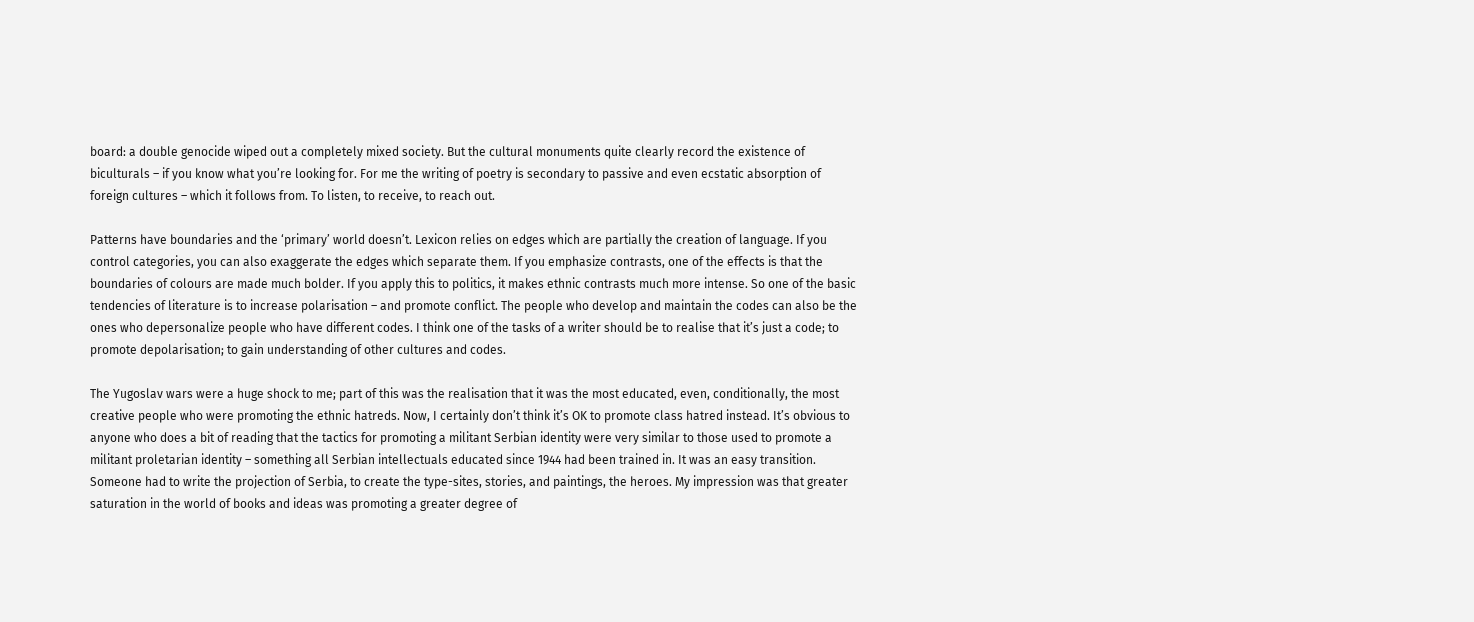board: a double genocide wiped out a completely mixed society. But the cultural monuments quite clearly record the existence of biculturals – if you know what you’re looking for. For me the writing of poetry is secondary to passive and even ecstatic absorption of foreign cultures – which it follows from. To listen, to receive, to reach out.

Patterns have boundaries and the ‘primary’ world doesn’t. Lexicon relies on edges which are partially the creation of language. If you control categories, you can also exaggerate the edges which separate them. If you emphasize contrasts, one of the effects is that the boundaries of colours are made much bolder. If you apply this to politics, it makes ethnic contrasts much more intense. So one of the basic tendencies of literature is to increase polarisation – and promote conflict. The people who develop and maintain the codes can also be the ones who depersonalize people who have different codes. I think one of the tasks of a writer should be to realise that it’s just a code; to promote depolarisation; to gain understanding of other cultures and codes.

The Yugoslav wars were a huge shock to me; part of this was the realisation that it was the most educated, even, conditionally, the most creative people who were promoting the ethnic hatreds. Now, I certainly don’t think it’s OK to promote class hatred instead. It’s obvious to anyone who does a bit of reading that the tactics for promoting a militant Serbian identity were very similar to those used to promote a militant proletarian identity – something all Serbian intellectuals educated since 1944 had been trained in. It was an easy transition. Someone had to write the projection of Serbia, to create the type-sites, stories, and paintings, the heroes. My impression was that greater saturation in the world of books and ideas was promoting a greater degree of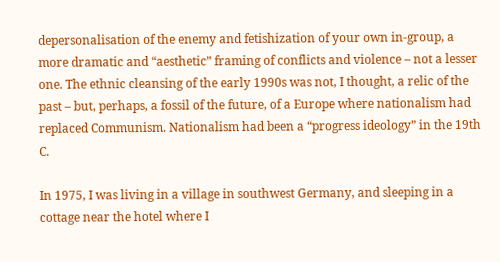depersonalisation of the enemy and fetishization of your own in-group, a more dramatic and “aesthetic” framing of conflicts and violence – not a lesser one. The ethnic cleansing of the early 1990s was not, I thought, a relic of the past – but, perhaps, a fossil of the future, of a Europe where nationalism had replaced Communism. Nationalism had been a “progress ideology” in the 19th C.

In 1975, I was living in a village in southwest Germany, and sleeping in a cottage near the hotel where I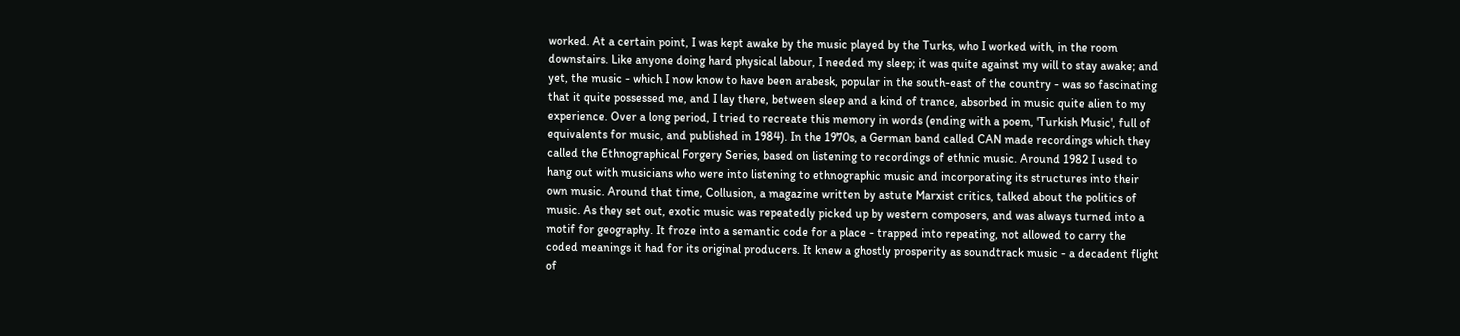worked. At a certain point, I was kept awake by the music played by the Turks, who I worked with, in the room downstairs. Like anyone doing hard physical labour, I needed my sleep; it was quite against my will to stay awake; and yet, the music - which I now know to have been arabesk, popular in the south-east of the country - was so fascinating that it quite possessed me, and I lay there, between sleep and a kind of trance, absorbed in music quite alien to my experience. Over a long period, I tried to recreate this memory in words (ending with a poem, 'Turkish Music', full of equivalents for music, and published in 1984). In the 1970s, a German band called CAN made recordings which they called the Ethnographical Forgery Series, based on listening to recordings of ethnic music. Around 1982 I used to hang out with musicians who were into listening to ethnographic music and incorporating its structures into their own music. Around that time, Collusion, a magazine written by astute Marxist critics, talked about the politics of music. As they set out, exotic music was repeatedly picked up by western composers, and was always turned into a motif for geography. It froze into a semantic code for a place - trapped into repeating, not allowed to carry the coded meanings it had for its original producers. It knew a ghostly prosperity as soundtrack music - a decadent flight of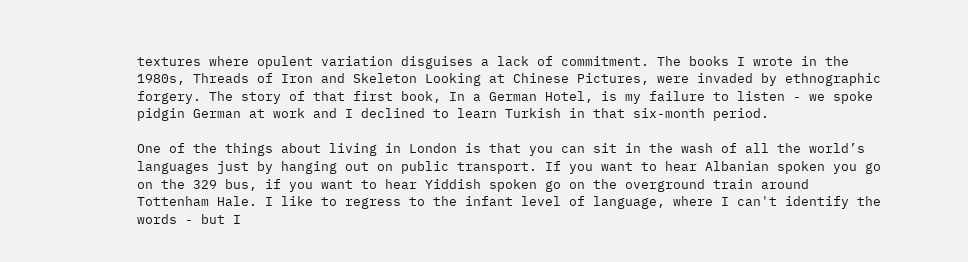textures where opulent variation disguises a lack of commitment. The books I wrote in the 1980s, Threads of Iron and Skeleton Looking at Chinese Pictures, were invaded by ethnographic forgery. The story of that first book, In a German Hotel, is my failure to listen - we spoke pidgin German at work and I declined to learn Turkish in that six-month period.

One of the things about living in London is that you can sit in the wash of all the world’s languages just by hanging out on public transport. If you want to hear Albanian spoken you go on the 329 bus, if you want to hear Yiddish spoken go on the overground train around Tottenham Hale. I like to regress to the infant level of language, where I can't identify the words - but I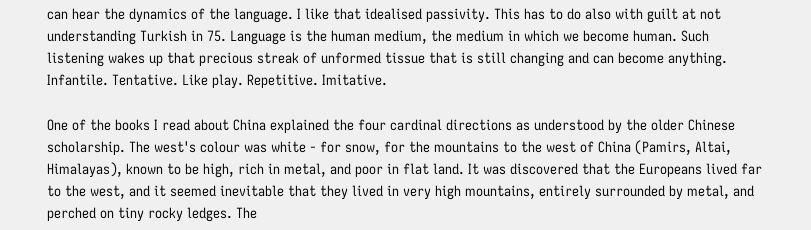can hear the dynamics of the language. I like that idealised passivity. This has to do also with guilt at not understanding Turkish in 75. Language is the human medium, the medium in which we become human. Such listening wakes up that precious streak of unformed tissue that is still changing and can become anything. Infantile. Tentative. Like play. Repetitive. Imitative.

One of the books I read about China explained the four cardinal directions as understood by the older Chinese scholarship. The west's colour was white - for snow, for the mountains to the west of China (Pamirs, Altai, Himalayas), known to be high, rich in metal, and poor in flat land. It was discovered that the Europeans lived far to the west, and it seemed inevitable that they lived in very high mountains, entirely surrounded by metal, and perched on tiny rocky ledges. The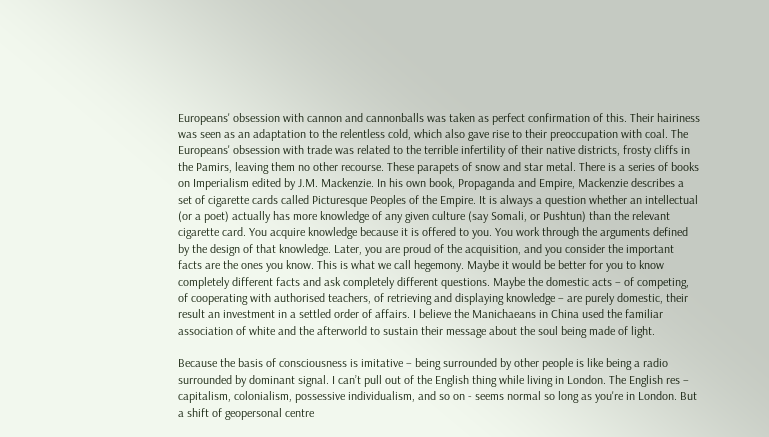Europeans' obsession with cannon and cannonballs was taken as perfect confirmation of this. Their hairiness was seen as an adaptation to the relentless cold, which also gave rise to their preoccupation with coal. The Europeans' obsession with trade was related to the terrible infertility of their native districts, frosty cliffs in the Pamirs, leaving them no other recourse. These parapets of snow and star metal. There is a series of books on Imperialism edited by J.M. Mackenzie. In his own book, Propaganda and Empire, Mackenzie describes a set of cigarette cards called Picturesque Peoples of the Empire. It is always a question whether an intellectual (or a poet) actually has more knowledge of any given culture (say Somali, or Pushtun) than the relevant cigarette card. You acquire knowledge because it is offered to you. You work through the arguments defined by the design of that knowledge. Later, you are proud of the acquisition, and you consider the important facts are the ones you know. This is what we call hegemony. Maybe it would be better for you to know completely different facts and ask completely different questions. Maybe the domestic acts – of competing, of cooperating with authorised teachers, of retrieving and displaying knowledge – are purely domestic, their result an investment in a settled order of affairs. I believe the Manichaeans in China used the familiar association of white and the afterworld to sustain their message about the soul being made of light.

Because the basis of consciousness is imitative – being surrounded by other people is like being a radio surrounded by dominant signal. I can’t pull out of the English thing while living in London. The English res – capitalism, colonialism, possessive individualism, and so on - seems normal so long as you're in London. But a shift of geopersonal centre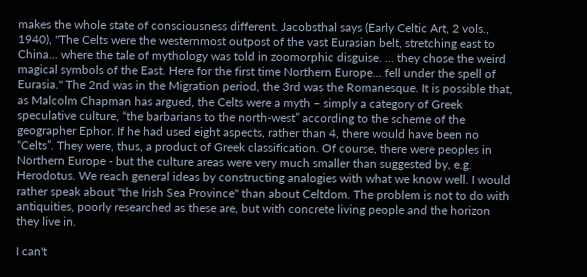makes the whole state of consciousness different. Jacobsthal says (Early Celtic Art, 2 vols., 1940), "The Celts were the westernmost outpost of the vast Eurasian belt, stretching east to China... where the tale of mythology was told in zoomorphic disguise. ... they chose the weird magical symbols of the East. Here for the first time Northern Europe... fell under the spell of Eurasia." The 2nd was in the Migration period, the 3rd was the Romanesque. It is possible that, as Malcolm Chapman has argued, the Celts were a myth – simply a category of Greek speculative culture, “the barbarians to the north-west” according to the scheme of the geographer Ephor. If he had used eight aspects, rather than 4, there would have been no “Celts”. They were, thus, a product of Greek classification. Of course, there were peoples in Northern Europe - but the culture areas were very much smaller than suggested by, e.g. Herodotus. We reach general ideas by constructing analogies with what we know well. I would rather speak about "the Irish Sea Province" than about Celtdom. The problem is not to do with antiquities, poorly researched as these are, but with concrete living people and the horizon they live in.

I can't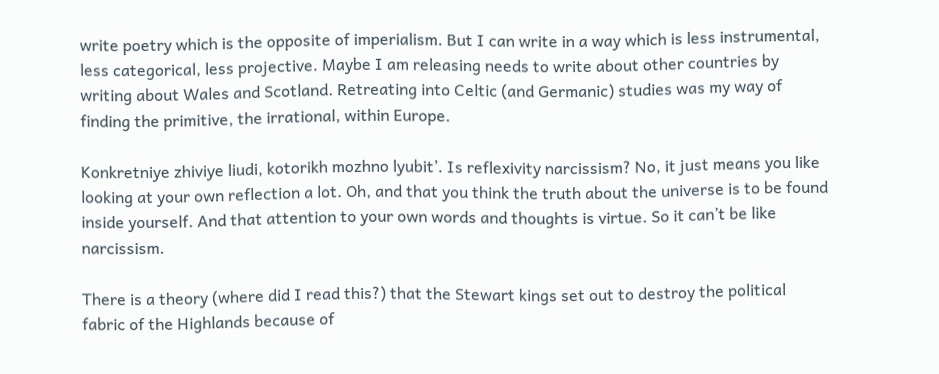write poetry which is the opposite of imperialism. But I can write in a way which is less instrumental, less categorical, less projective. Maybe I am releasing needs to write about other countries by writing about Wales and Scotland. Retreating into Celtic (and Germanic) studies was my way of finding the primitive, the irrational, within Europe.

Konkretniye zhiviye liudi, kotorikh mozhno lyubit’. Is reflexivity narcissism? No, it just means you like looking at your own reflection a lot. Oh, and that you think the truth about the universe is to be found inside yourself. And that attention to your own words and thoughts is virtue. So it can’t be like narcissism.

There is a theory (where did I read this?) that the Stewart kings set out to destroy the political fabric of the Highlands because of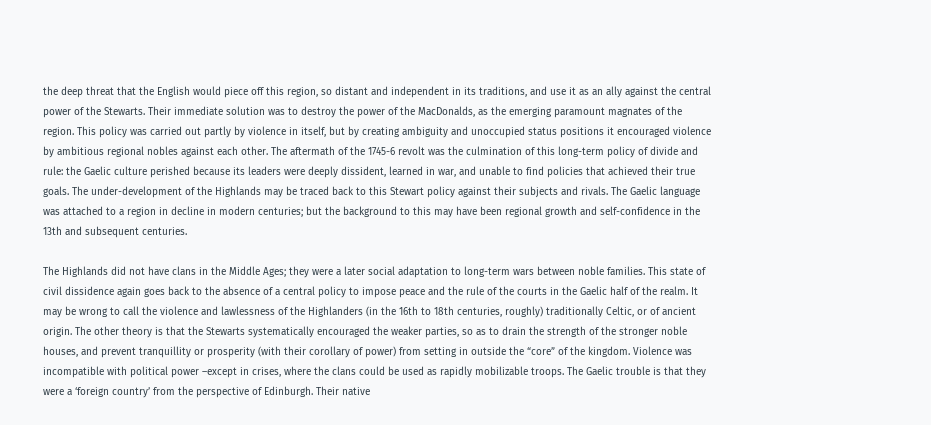the deep threat that the English would piece off this region, so distant and independent in its traditions, and use it as an ally against the central power of the Stewarts. Their immediate solution was to destroy the power of the MacDonalds, as the emerging paramount magnates of the region. This policy was carried out partly by violence in itself, but by creating ambiguity and unoccupied status positions it encouraged violence by ambitious regional nobles against each other. The aftermath of the 1745-6 revolt was the culmination of this long-term policy of divide and rule: the Gaelic culture perished because its leaders were deeply dissident, learned in war, and unable to find policies that achieved their true goals. The under-development of the Highlands may be traced back to this Stewart policy against their subjects and rivals. The Gaelic language was attached to a region in decline in modern centuries; but the background to this may have been regional growth and self-confidence in the 13th and subsequent centuries.

The Highlands did not have clans in the Middle Ages; they were a later social adaptation to long-term wars between noble families. This state of civil dissidence again goes back to the absence of a central policy to impose peace and the rule of the courts in the Gaelic half of the realm. It may be wrong to call the violence and lawlessness of the Highlanders (in the 16th to 18th centuries, roughly) traditionally Celtic, or of ancient origin. The other theory is that the Stewarts systematically encouraged the weaker parties, so as to drain the strength of the stronger noble houses, and prevent tranquillity or prosperity (with their corollary of power) from setting in outside the “core” of the kingdom. Violence was incompatible with political power –except in crises, where the clans could be used as rapidly mobilizable troops. The Gaelic trouble is that they were a ‘foreign country’ from the perspective of Edinburgh. Their native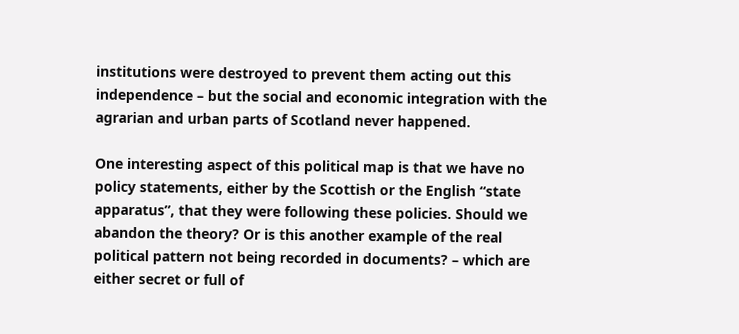institutions were destroyed to prevent them acting out this independence – but the social and economic integration with the agrarian and urban parts of Scotland never happened.

One interesting aspect of this political map is that we have no policy statements, either by the Scottish or the English “state apparatus”, that they were following these policies. Should we abandon the theory? Or is this another example of the real political pattern not being recorded in documents? – which are either secret or full of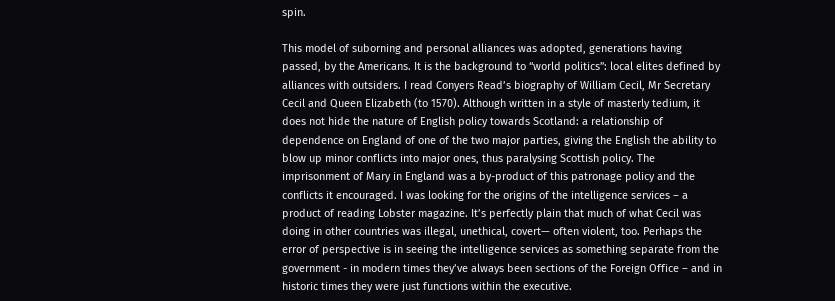spin.

This model of suborning and personal alliances was adopted, generations having passed, by the Americans. It is the background to “world politics”: local elites defined by alliances with outsiders. I read Conyers Read’s biography of William Cecil, Mr Secretary Cecil and Queen Elizabeth (to 1570). Although written in a style of masterly tedium, it does not hide the nature of English policy towards Scotland: a relationship of dependence on England of one of the two major parties, giving the English the ability to blow up minor conflicts into major ones, thus paralysing Scottish policy. The imprisonment of Mary in England was a by-product of this patronage policy and the conflicts it encouraged. I was looking for the origins of the intelligence services – a product of reading Lobster magazine. It’s perfectly plain that much of what Cecil was doing in other countries was illegal, unethical, covert— often violent, too. Perhaps the error of perspective is in seeing the intelligence services as something separate from the government - in modern times they’ve always been sections of the Foreign Office – and in historic times they were just functions within the executive.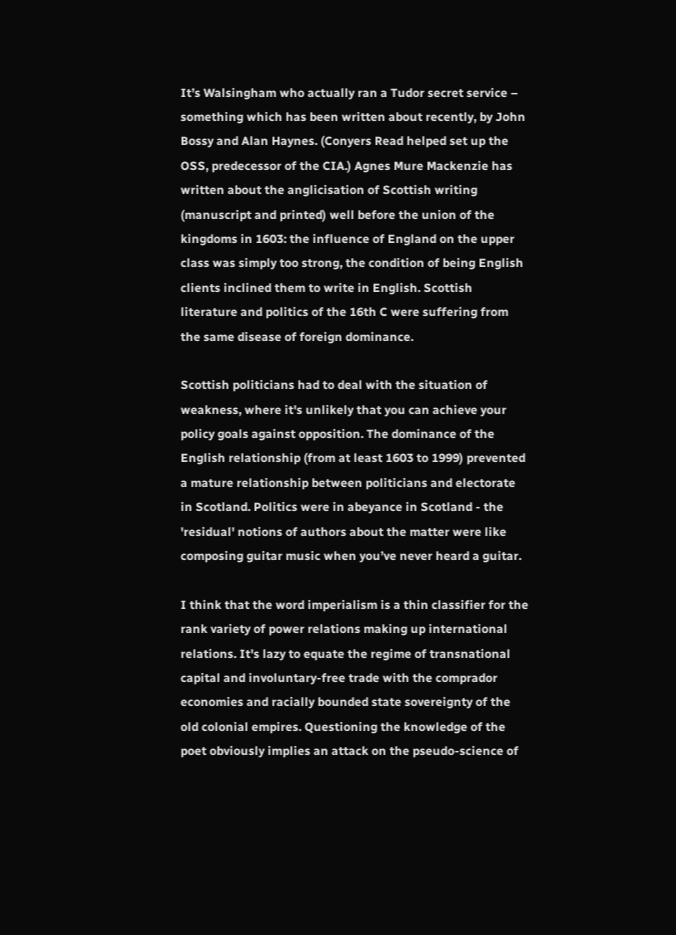It’s Walsingham who actually ran a Tudor secret service – something which has been written about recently, by John Bossy and Alan Haynes. (Conyers Read helped set up the OSS, predecessor of the CIA.) Agnes Mure Mackenzie has written about the anglicisation of Scottish writing (manuscript and printed) well before the union of the kingdoms in 1603: the influence of England on the upper class was simply too strong, the condition of being English clients inclined them to write in English. Scottish literature and politics of the 16th C were suffering from the same disease of foreign dominance.

Scottish politicians had to deal with the situation of weakness, where it's unlikely that you can achieve your policy goals against opposition. The dominance of the English relationship (from at least 1603 to 1999) prevented a mature relationship between politicians and electorate in Scotland. Politics were in abeyance in Scotland - the 'residual' notions of authors about the matter were like composing guitar music when you’ve never heard a guitar.

I think that the word imperialism is a thin classifier for the rank variety of power relations making up international relations. It's lazy to equate the regime of transnational capital and involuntary-free trade with the comprador economies and racially bounded state sovereignty of the old colonial empires. Questioning the knowledge of the poet obviously implies an attack on the pseudo-science of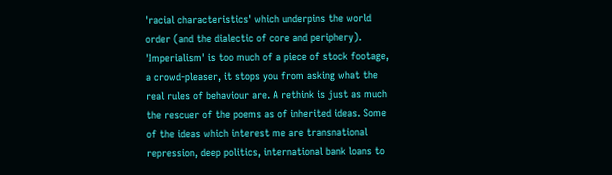'racial characteristics' which underpins the world order (and the dialectic of core and periphery). 'Imperialism' is too much of a piece of stock footage, a crowd-pleaser, it stops you from asking what the real rules of behaviour are. A rethink is just as much the rescuer of the poems as of inherited ideas. Some of the ideas which interest me are transnational repression, deep politics, international bank loans to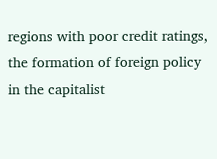regions with poor credit ratings, the formation of foreign policy in the capitalist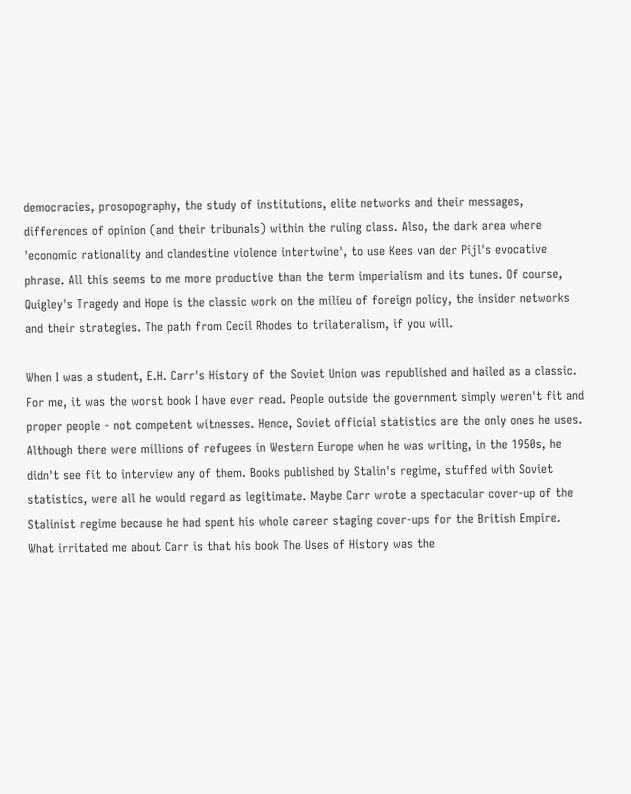democracies, prosopography, the study of institutions, elite networks and their messages, differences of opinion (and their tribunals) within the ruling class. Also, the dark area where 'economic rationality and clandestine violence intertwine', to use Kees van der Pijl's evocative phrase. All this seems to me more productive than the term imperialism and its tunes. Of course, Quigley's Tragedy and Hope is the classic work on the milieu of foreign policy, the insider networks and their strategies. The path from Cecil Rhodes to trilateralism, if you will.

When I was a student, E.H. Carr's History of the Soviet Union was republished and hailed as a classic. For me, it was the worst book I have ever read. People outside the government simply weren't fit and proper people - not competent witnesses. Hence, Soviet official statistics are the only ones he uses. Although there were millions of refugees in Western Europe when he was writing, in the 1950s, he didn't see fit to interview any of them. Books published by Stalin's regime, stuffed with Soviet statistics, were all he would regard as legitimate. Maybe Carr wrote a spectacular cover-up of the Stalinist regime because he had spent his whole career staging cover-ups for the British Empire. What irritated me about Carr is that his book The Uses of History was the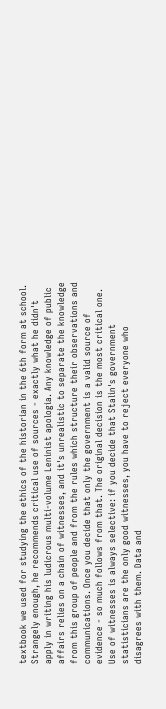textbook we used for studying the ethics of the historian in the 6th form at school. Strangely enough, he recommends critical use of sources - exactly what he didn't apply in writing his ludicrous multi-volume Leninist apologia. Any knowledge of public affairs relies on a chain of witnesses, and it's unrealistic to separate the knowledge from this group of people and from the rules which structure their observations and communications. Once you decide that only the government is a valid source of evidence - so much follows from that. The original decision is the most critical one. Use of witnesses is always selective: if you decide that Stalin's government statisticians are the only good witnesses, you have to reject everyone who disagrees with them. Data and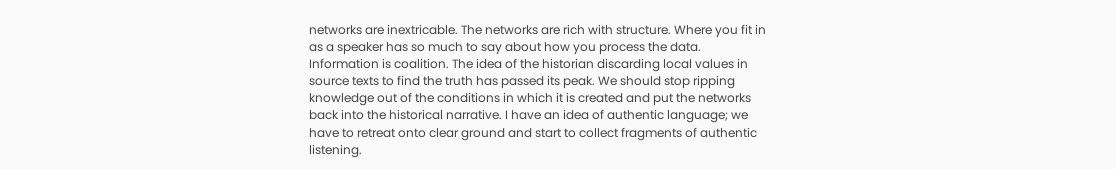networks are inextricable. The networks are rich with structure. Where you fit in as a speaker has so much to say about how you process the data. Information is coalition. The idea of the historian discarding local values in source texts to find the truth has passed its peak. We should stop ripping knowledge out of the conditions in which it is created and put the networks back into the historical narrative. I have an idea of authentic language; we have to retreat onto clear ground and start to collect fragments of authentic listening.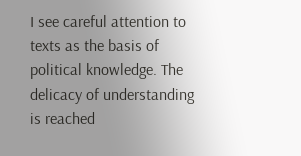I see careful attention to texts as the basis of political knowledge. The delicacy of understanding is reached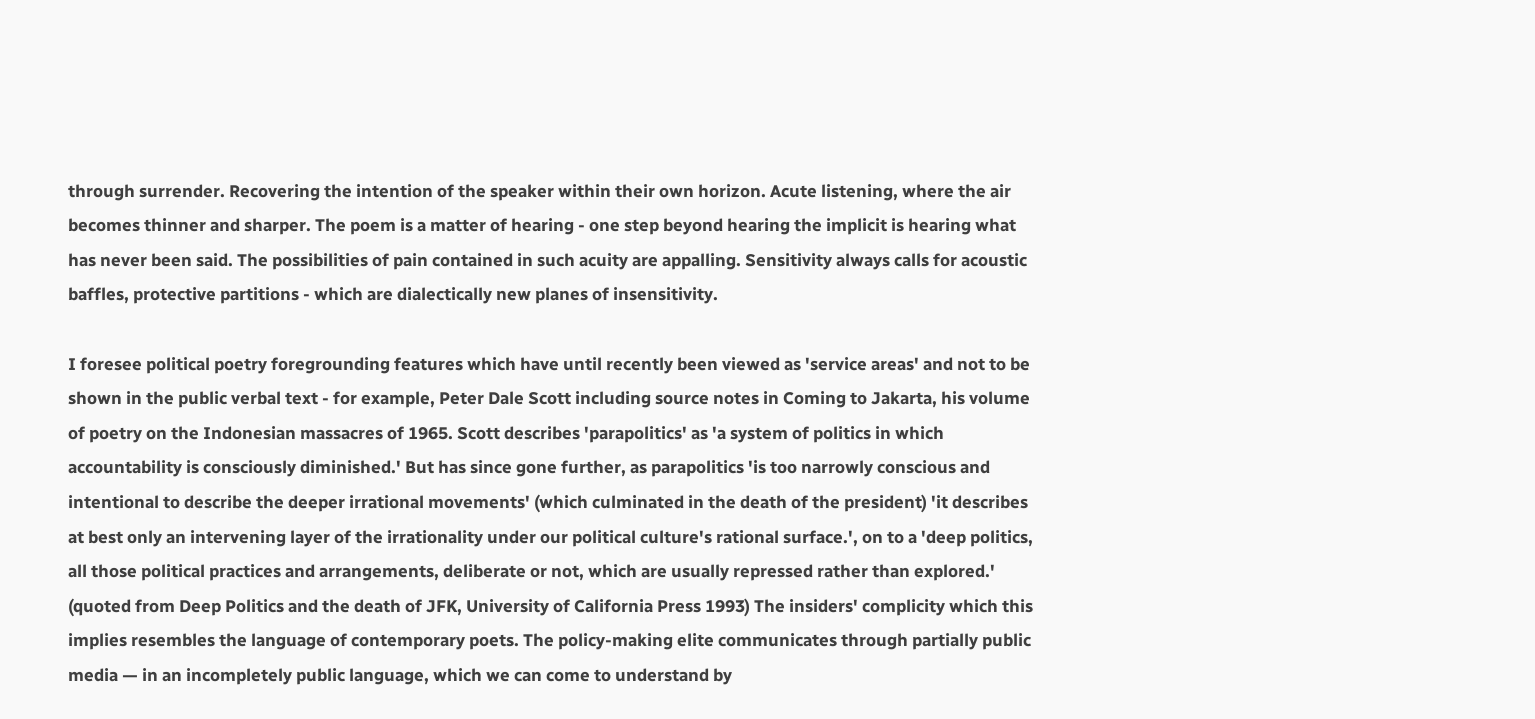through surrender. Recovering the intention of the speaker within their own horizon. Acute listening, where the air becomes thinner and sharper. The poem is a matter of hearing - one step beyond hearing the implicit is hearing what has never been said. The possibilities of pain contained in such acuity are appalling. Sensitivity always calls for acoustic baffles, protective partitions - which are dialectically new planes of insensitivity.

I foresee political poetry foregrounding features which have until recently been viewed as 'service areas' and not to be shown in the public verbal text - for example, Peter Dale Scott including source notes in Coming to Jakarta, his volume of poetry on the Indonesian massacres of 1965. Scott describes 'parapolitics' as 'a system of politics in which accountability is consciously diminished.' But has since gone further, as parapolitics 'is too narrowly conscious and intentional to describe the deeper irrational movements' (which culminated in the death of the president) 'it describes at best only an intervening layer of the irrationality under our political culture's rational surface.', on to a 'deep politics, all those political practices and arrangements, deliberate or not, which are usually repressed rather than explored.' (quoted from Deep Politics and the death of JFK, University of California Press 1993) The insiders' complicity which this implies resembles the language of contemporary poets. The policy-making elite communicates through partially public media — in an incompletely public language, which we can come to understand by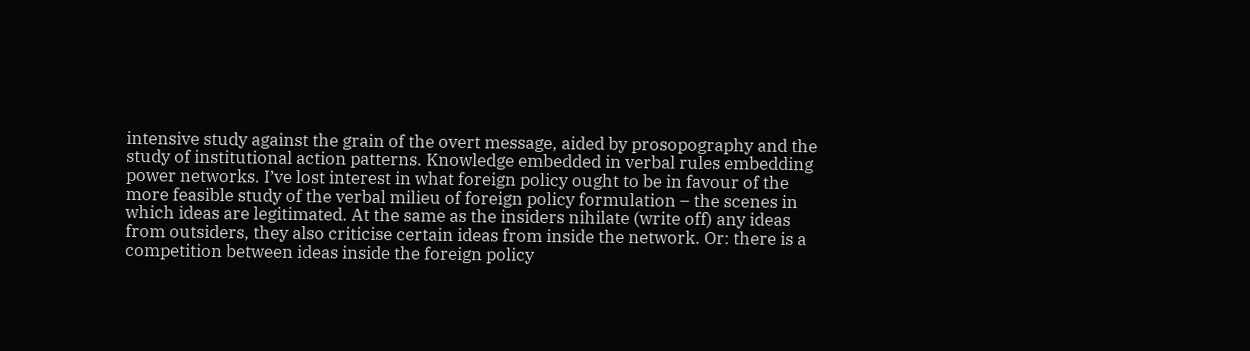intensive study against the grain of the overt message, aided by prosopography and the study of institutional action patterns. Knowledge embedded in verbal rules embedding power networks. I’ve lost interest in what foreign policy ought to be in favour of the more feasible study of the verbal milieu of foreign policy formulation – the scenes in which ideas are legitimated. At the same as the insiders nihilate (write off) any ideas from outsiders, they also criticise certain ideas from inside the network. Or: there is a competition between ideas inside the foreign policy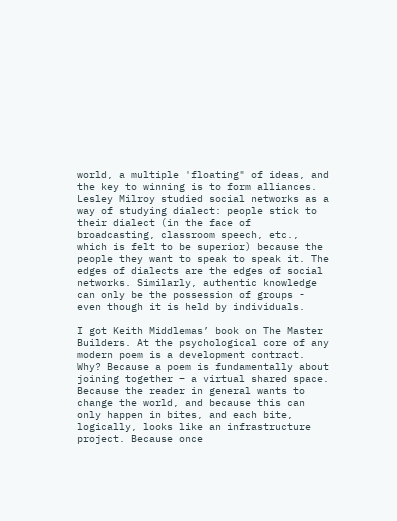world, a multiple 'floating" of ideas, and the key to winning is to form alliances. Lesley Milroy studied social networks as a way of studying dialect: people stick to their dialect (in the face of broadcasting, classroom speech, etc., which is felt to be superior) because the people they want to speak to speak it. The edges of dialects are the edges of social networks. Similarly, authentic knowledge can only be the possession of groups - even though it is held by individuals.

I got Keith Middlemas’ book on The Master Builders. At the psychological core of any modern poem is a development contract. Why? Because a poem is fundamentally about joining together – a virtual shared space. Because the reader in general wants to change the world, and because this can only happen in bites, and each bite, logically, looks like an infrastructure project. Because once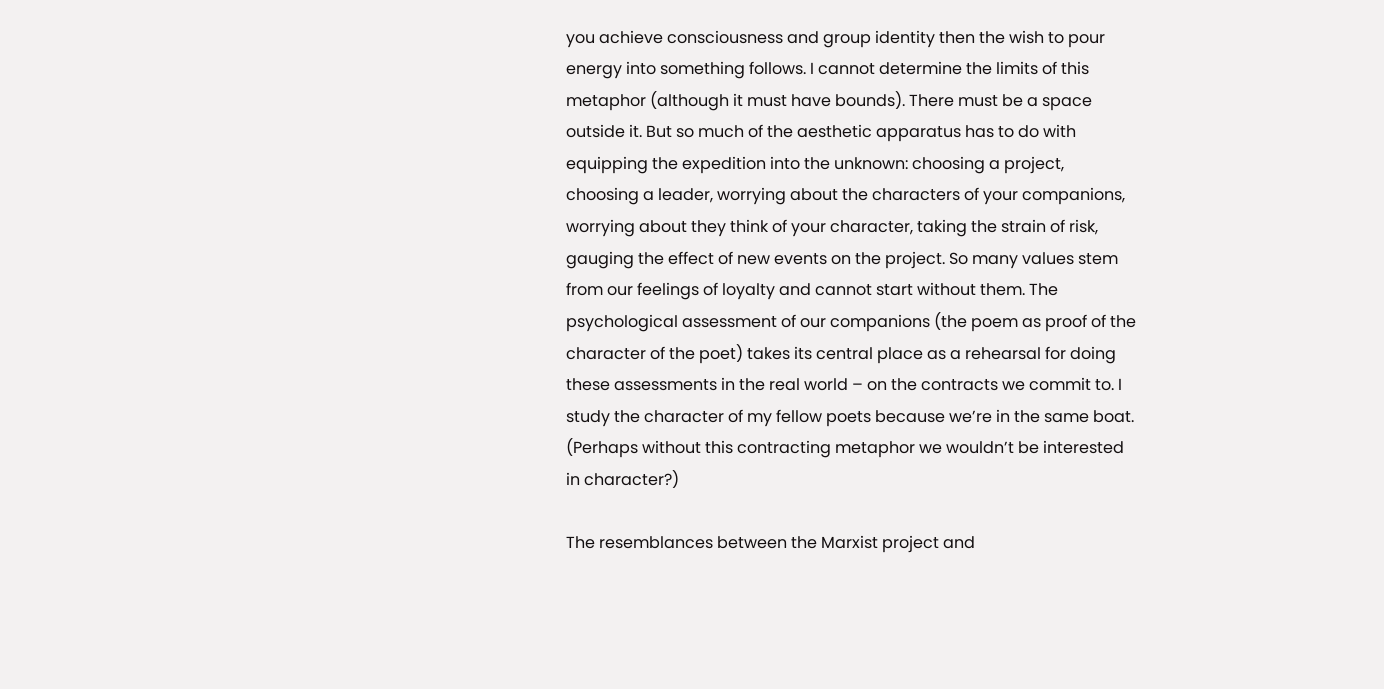you achieve consciousness and group identity then the wish to pour energy into something follows. I cannot determine the limits of this metaphor (although it must have bounds). There must be a space outside it. But so much of the aesthetic apparatus has to do with equipping the expedition into the unknown: choosing a project, choosing a leader, worrying about the characters of your companions, worrying about they think of your character, taking the strain of risk, gauging the effect of new events on the project. So many values stem from our feelings of loyalty and cannot start without them. The psychological assessment of our companions (the poem as proof of the character of the poet) takes its central place as a rehearsal for doing these assessments in the real world – on the contracts we commit to. I study the character of my fellow poets because we’re in the same boat. (Perhaps without this contracting metaphor we wouldn’t be interested in character?)

The resemblances between the Marxist project and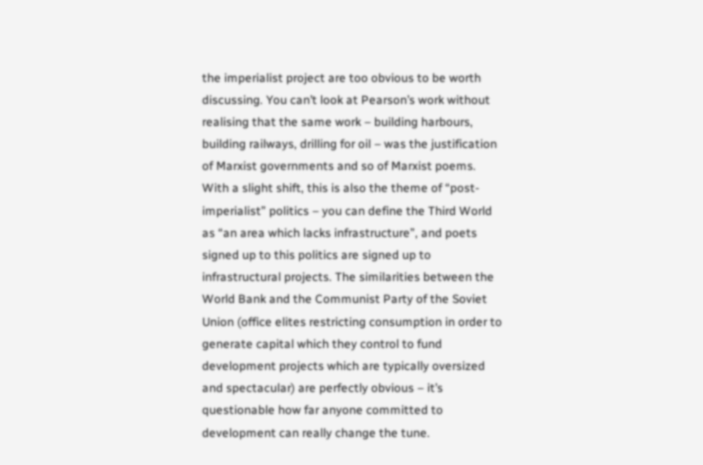the imperialist project are too obvious to be worth discussing. You can’t look at Pearson’s work without realising that the same work – building harbours, building railways, drilling for oil – was the justification of Marxist governments and so of Marxist poems. With a slight shift, this is also the theme of “post-imperialist” politics – you can define the Third World as “an area which lacks infrastructure”, and poets signed up to this politics are signed up to infrastructural projects. The similarities between the World Bank and the Communist Party of the Soviet Union (office elites restricting consumption in order to generate capital which they control to fund development projects which are typically oversized and spectacular) are perfectly obvious – it’s questionable how far anyone committed to development can really change the tune.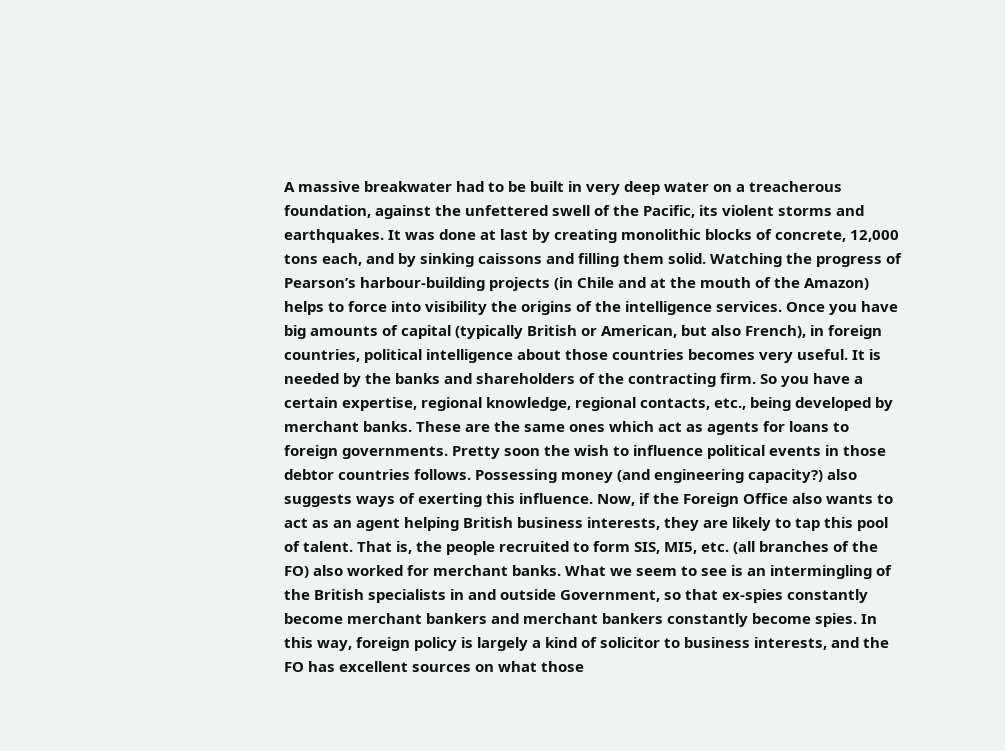A massive breakwater had to be built in very deep water on a treacherous foundation, against the unfettered swell of the Pacific, its violent storms and earthquakes. It was done at last by creating monolithic blocks of concrete, 12,000 tons each, and by sinking caissons and filling them solid. Watching the progress of Pearson’s harbour-building projects (in Chile and at the mouth of the Amazon) helps to force into visibility the origins of the intelligence services. Once you have big amounts of capital (typically British or American, but also French), in foreign countries, political intelligence about those countries becomes very useful. It is needed by the banks and shareholders of the contracting firm. So you have a certain expertise, regional knowledge, regional contacts, etc., being developed by merchant banks. These are the same ones which act as agents for loans to foreign governments. Pretty soon the wish to influence political events in those debtor countries follows. Possessing money (and engineering capacity?) also suggests ways of exerting this influence. Now, if the Foreign Office also wants to act as an agent helping British business interests, they are likely to tap this pool of talent. That is, the people recruited to form SIS, MI5, etc. (all branches of the FO) also worked for merchant banks. What we seem to see is an intermingling of the British specialists in and outside Government, so that ex-spies constantly become merchant bankers and merchant bankers constantly become spies. In this way, foreign policy is largely a kind of solicitor to business interests, and the FO has excellent sources on what those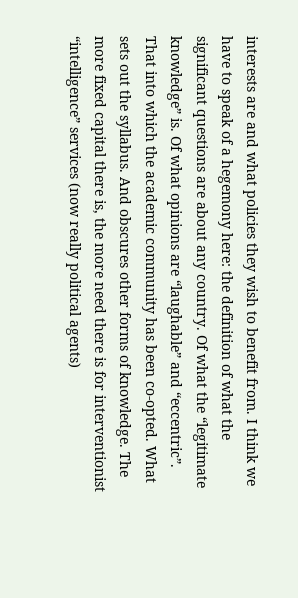interests are and what policies they wish to benefit from. I think we have to speak of a hegemony here: the definition of what the significant questions are about any country. Of what the “legitimate knowledge” is. Of what opinions are “laughable” and “eccentric”. That into which the academic community has been co-opted. What sets out the syllabus. And obscures other forms of knowledge. The more fixed capital there is, the more need there is for interventionist “intelligence” services (now really political agents)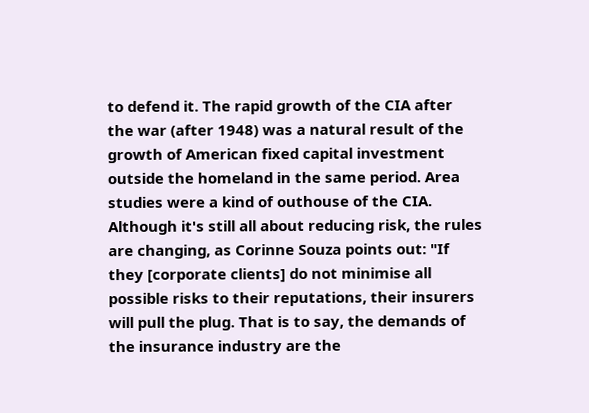to defend it. The rapid growth of the CIA after the war (after 1948) was a natural result of the growth of American fixed capital investment outside the homeland in the same period. Area studies were a kind of outhouse of the CIA. Although it's still all about reducing risk, the rules are changing, as Corinne Souza points out: "If they [corporate clients] do not minimise all possible risks to their reputations, their insurers will pull the plug. That is to say, the demands of the insurance industry are the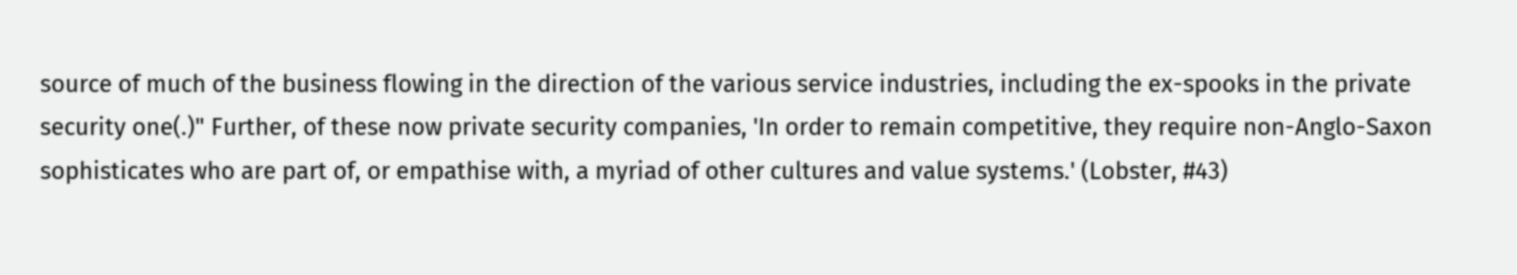source of much of the business flowing in the direction of the various service industries, including the ex-spooks in the private security one(.)" Further, of these now private security companies, 'In order to remain competitive, they require non-Anglo-Saxon sophisticates who are part of, or empathise with, a myriad of other cultures and value systems.' (Lobster, #43)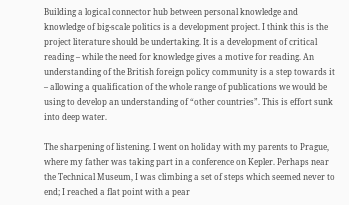Building a logical connector hub between personal knowledge and knowledge of big-scale politics is a development project. I think this is the project literature should be undertaking. It is a development of critical reading – while the need for knowledge gives a motive for reading. An understanding of the British foreign policy community is a step towards it – allowing a qualification of the whole range of publications we would be using to develop an understanding of “other countries”. This is effort sunk into deep water.

The sharpening of listening. I went on holiday with my parents to Prague, where my father was taking part in a conference on Kepler. Perhaps near the Technical Museum, I was climbing a set of steps which seemed never to end; I reached a flat point with a pear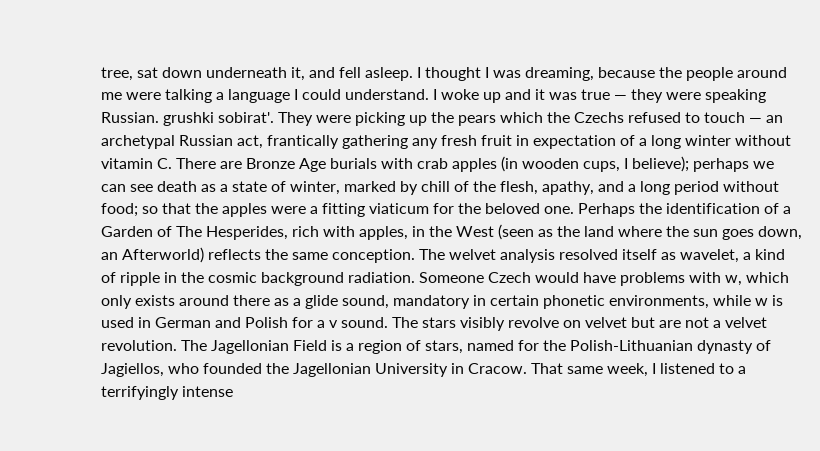tree, sat down underneath it, and fell asleep. I thought I was dreaming, because the people around me were talking a language I could understand. I woke up and it was true — they were speaking Russian. grushki sobirat'. They were picking up the pears which the Czechs refused to touch — an archetypal Russian act, frantically gathering any fresh fruit in expectation of a long winter without vitamin C. There are Bronze Age burials with crab apples (in wooden cups, I believe); perhaps we can see death as a state of winter, marked by chill of the flesh, apathy, and a long period without food; so that the apples were a fitting viaticum for the beloved one. Perhaps the identification of a Garden of The Hesperides, rich with apples, in the West (seen as the land where the sun goes down, an Afterworld) reflects the same conception. The welvet analysis resolved itself as wavelet, a kind of ripple in the cosmic background radiation. Someone Czech would have problems with w, which only exists around there as a glide sound, mandatory in certain phonetic environments, while w is used in German and Polish for a v sound. The stars visibly revolve on velvet but are not a velvet revolution. The Jagellonian Field is a region of stars, named for the Polish-Lithuanian dynasty of Jagiellos, who founded the Jagellonian University in Cracow. That same week, I listened to a terrifyingly intense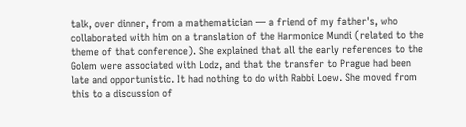talk, over dinner, from a mathematician — a friend of my father's, who collaborated with him on a translation of the Harmonice Mundi (related to the theme of that conference). She explained that all the early references to the Golem were associated with Lodz, and that the transfer to Prague had been late and opportunistic. It had nothing to do with Rabbi Loew. She moved from this to a discussion of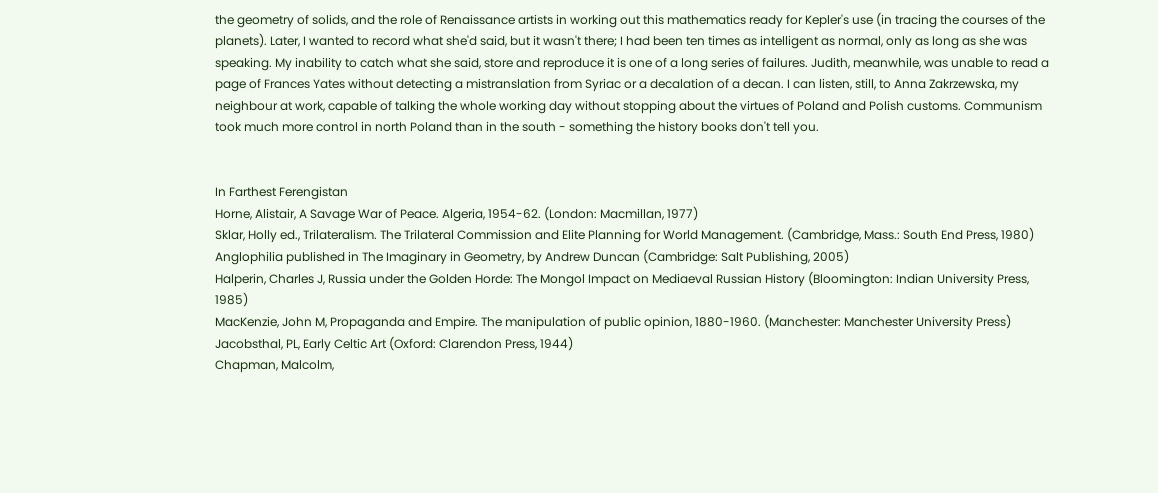the geometry of solids, and the role of Renaissance artists in working out this mathematics ready for Kepler's use (in tracing the courses of the planets). Later, I wanted to record what she'd said, but it wasn't there; I had been ten times as intelligent as normal, only as long as she was speaking. My inability to catch what she said, store and reproduce it is one of a long series of failures. Judith, meanwhile, was unable to read a page of Frances Yates without detecting a mistranslation from Syriac or a decalation of a decan. I can listen, still, to Anna Zakrzewska, my neighbour at work, capable of talking the whole working day without stopping about the virtues of Poland and Polish customs. Communism took much more control in north Poland than in the south - something the history books don't tell you.


In Farthest Ferengistan
Horne, Alistair, A Savage War of Peace. Algeria, 1954-62. (London: Macmillan, 1977)
Sklar, Holly ed., Trilateralism. The Trilateral Commission and Elite Planning for World Management. (Cambridge, Mass.: South End Press, 1980)
Anglophilia published in The Imaginary in Geometry, by Andrew Duncan (Cambridge: Salt Publishing, 2005)
Halperin, Charles J, Russia under the Golden Horde: The Mongol Impact on Mediaeval Russian History (Bloomington: Indian University Press, 1985)
MacKenzie, John M, Propaganda and Empire. The manipulation of public opinion, 1880-1960. (Manchester: Manchester University Press)
Jacobsthal, PL, Early Celtic Art (Oxford: Clarendon Press, 1944)
Chapman, Malcolm,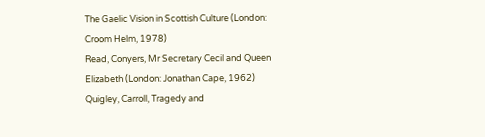The Gaelic Vision in Scottish Culture (London: Croom Helm, 1978)
Read, Conyers, Mr Secretary Cecil and Queen Elizabeth (London: Jonathan Cape, 1962)
Quigley, Carroll, Tragedy and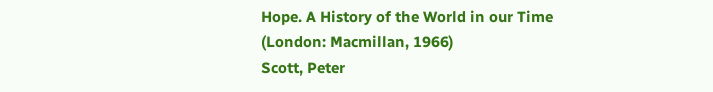Hope. A History of the World in our Time (London: Macmillan, 1966)
Scott, Peter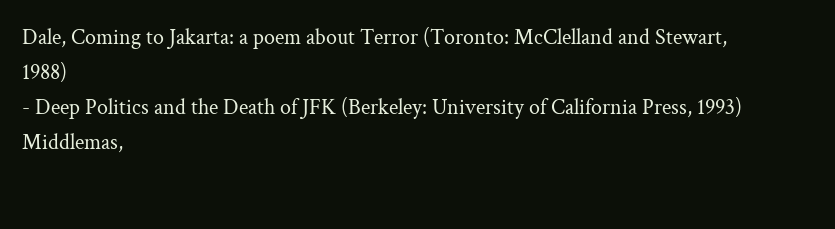Dale, Coming to Jakarta: a poem about Terror (Toronto: McClelland and Stewart, 1988)
- Deep Politics and the Death of JFK (Berkeley: University of California Press, 1993)
Middlemas,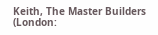Keith, The Master Builders (London: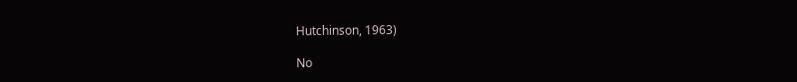Hutchinson, 1963)

No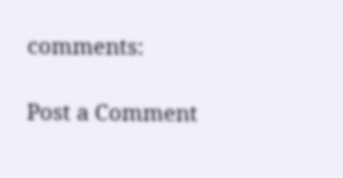comments:

Post a Comment